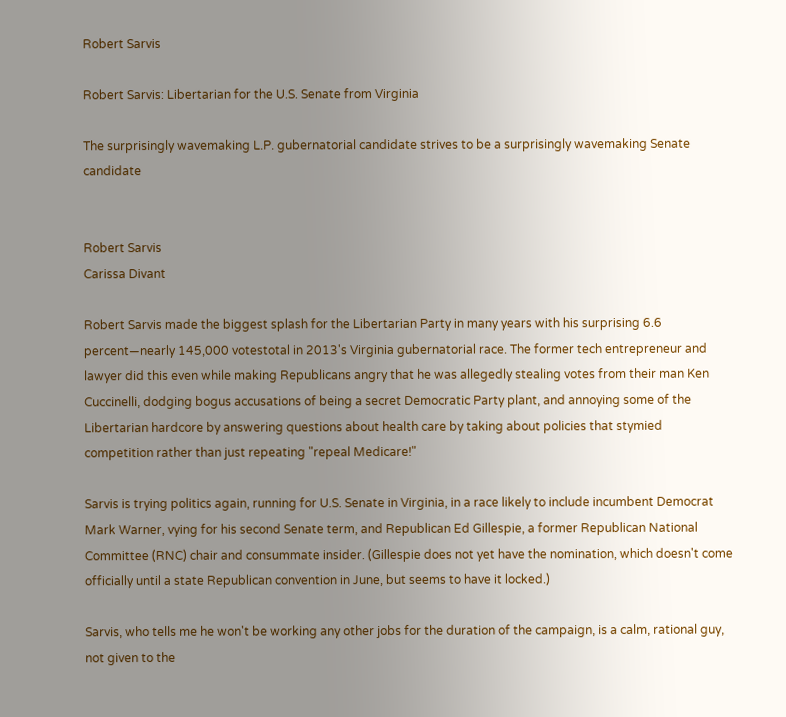Robert Sarvis

Robert Sarvis: Libertarian for the U.S. Senate from Virginia

The surprisingly wavemaking L.P. gubernatorial candidate strives to be a surprisingly wavemaking Senate candidate


Robert Sarvis
Carissa Divant

Robert Sarvis made the biggest splash for the Libertarian Party in many years with his surprising 6.6 percent—nearly 145,000 votestotal in 2013's Virginia gubernatorial race. The former tech entrepreneur and lawyer did this even while making Republicans angry that he was allegedly stealing votes from their man Ken Cuccinelli, dodging bogus accusations of being a secret Democratic Party plant, and annoying some of the Libertarian hardcore by answering questions about health care by taking about policies that stymied competition rather than just repeating "repeal Medicare!"

Sarvis is trying politics again, running for U.S. Senate in Virginia, in a race likely to include incumbent Democrat Mark Warner, vying for his second Senate term, and Republican Ed Gillespie, a former Republican National Committee (RNC) chair and consummate insider. (Gillespie does not yet have the nomination, which doesn't come officially until a state Republican convention in June, but seems to have it locked.)

Sarvis, who tells me he won't be working any other jobs for the duration of the campaign, is a calm, rational guy, not given to the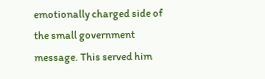emotionally charged side of the small government message. This served him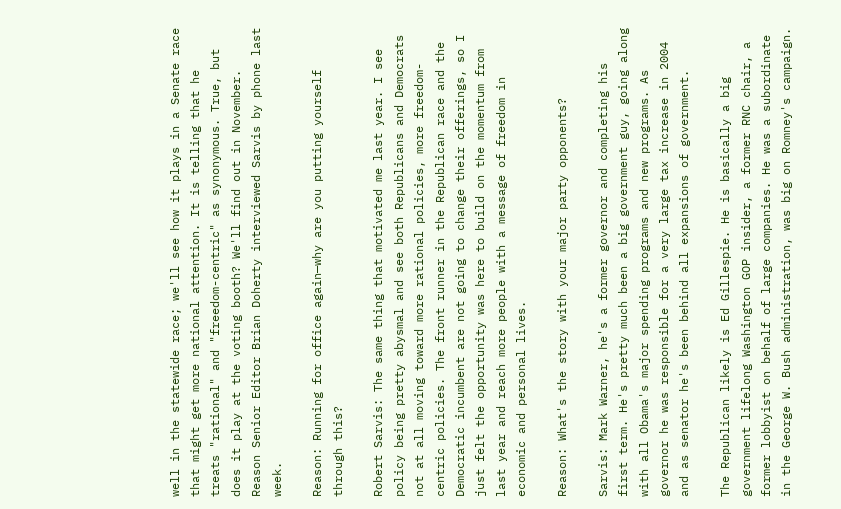well in the statewide race; we'll see how it plays in a Senate race that might get more national attention. It is telling that he treats "rational" and "freedom-centric" as synonymous. True, but does it play at the voting booth? We'll find out in November. Reason Senior Editor Brian Doherty interviewed Sarvis by phone last week.

Reason: Running for office again—why are you putting yourself through this?

Robert Sarvis: The same thing that motivated me last year. I see policy being pretty abysmal and see both Republicans and Democrats not at all moving toward more rational policies, more freedom-centric policies. The front runner in the Republican race and the Democratic incumbent are not going to change their offerings, so I just felt the opportunity was here to build on the momentum from last year and reach more people with a message of freedom in economic and personal lives.

Reason: What's the story with your major party opponents?

Sarvis: Mark Warner, he's a former governor and completing his first term. He's pretty much been a big government guy, going along with all Obama's major spending programs and new programs. As governor he was responsible for a very large tax increase in 2004 and as senator he's been behind all expansions of government.

The Republican likely is Ed Gillespie. He is basically a big government lifelong Washington GOP insider, a former RNC chair, a former lobbyist on behalf of large companies. He was a subordinate in the George W. Bush administration, was big on Romney's campaign.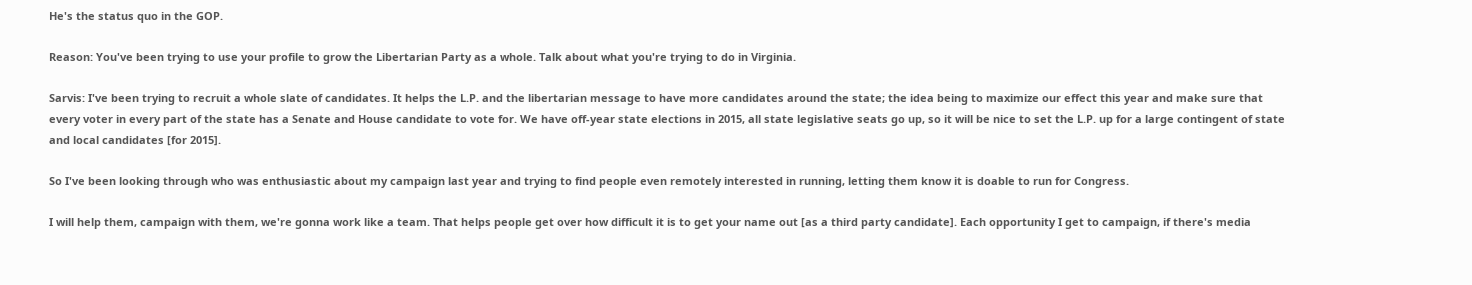He's the status quo in the GOP.

Reason: You've been trying to use your profile to grow the Libertarian Party as a whole. Talk about what you're trying to do in Virginia.

Sarvis: I've been trying to recruit a whole slate of candidates. It helps the L.P. and the libertarian message to have more candidates around the state; the idea being to maximize our effect this year and make sure that every voter in every part of the state has a Senate and House candidate to vote for. We have off-year state elections in 2015, all state legislative seats go up, so it will be nice to set the L.P. up for a large contingent of state and local candidates [for 2015].

So I've been looking through who was enthusiastic about my campaign last year and trying to find people even remotely interested in running, letting them know it is doable to run for Congress.

I will help them, campaign with them, we're gonna work like a team. That helps people get over how difficult it is to get your name out [as a third party candidate]. Each opportunity I get to campaign, if there's media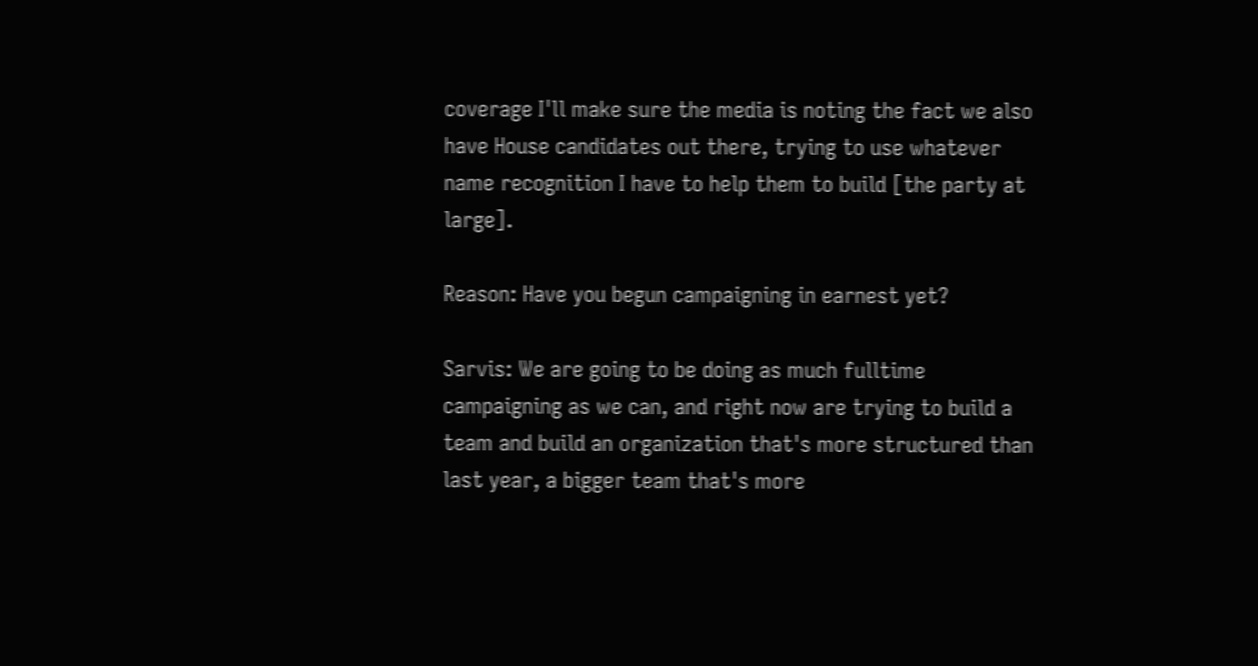coverage I'll make sure the media is noting the fact we also have House candidates out there, trying to use whatever name recognition I have to help them to build [the party at large].

Reason: Have you begun campaigning in earnest yet?

Sarvis: We are going to be doing as much fulltime campaigning as we can, and right now are trying to build a team and build an organization that's more structured than last year, a bigger team that's more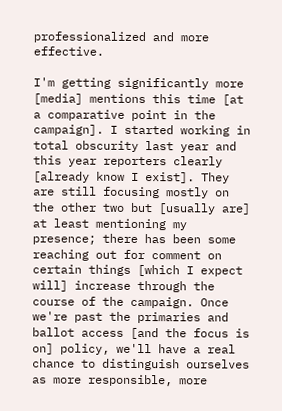professionalized and more effective.

I'm getting significantly more [media] mentions this time [at a comparative point in the campaign]. I started working in total obscurity last year and this year reporters clearly [already know I exist]. They are still focusing mostly on the other two but [usually are] at least mentioning my presence; there has been some reaching out for comment on certain things [which I expect will] increase through the course of the campaign. Once we're past the primaries and ballot access [and the focus is on] policy, we'll have a real chance to distinguish ourselves as more responsible, more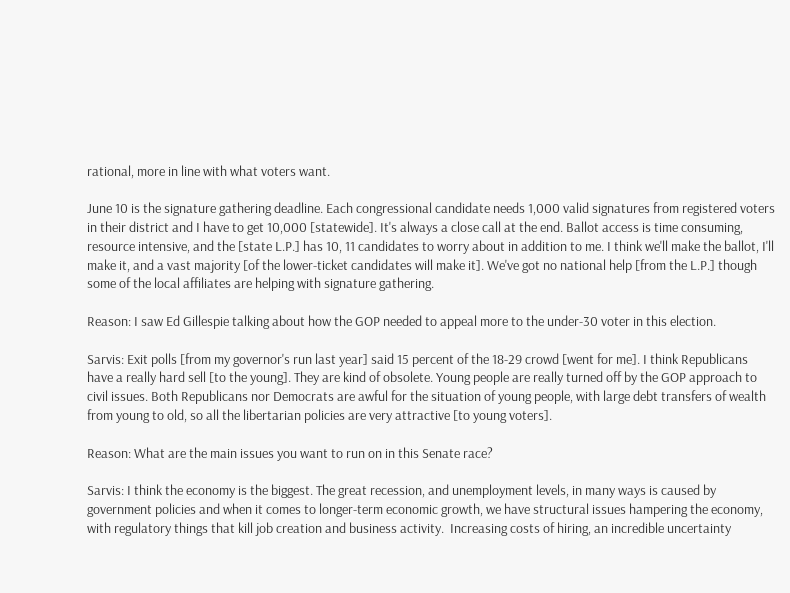rational, more in line with what voters want.

June 10 is the signature gathering deadline. Each congressional candidate needs 1,000 valid signatures from registered voters in their district and I have to get 10,000 [statewide]. It's always a close call at the end. Ballot access is time consuming, resource intensive, and the [state L.P.] has 10, 11 candidates to worry about in addition to me. I think we'll make the ballot, I'll make it, and a vast majority [of the lower-ticket candidates will make it]. We've got no national help [from the L.P.] though some of the local affiliates are helping with signature gathering.

Reason: I saw Ed Gillespie talking about how the GOP needed to appeal more to the under-30 voter in this election.

Sarvis: Exit polls [from my governor's run last year] said 15 percent of the 18-29 crowd [went for me]. I think Republicans have a really hard sell [to the young]. They are kind of obsolete. Young people are really turned off by the GOP approach to civil issues. Both Republicans nor Democrats are awful for the situation of young people, with large debt transfers of wealth from young to old, so all the libertarian policies are very attractive [to young voters].

Reason: What are the main issues you want to run on in this Senate race?

Sarvis: I think the economy is the biggest. The great recession, and unemployment levels, in many ways is caused by government policies and when it comes to longer-term economic growth, we have structural issues hampering the economy, with regulatory things that kill job creation and business activity.  Increasing costs of hiring, an incredible uncertainty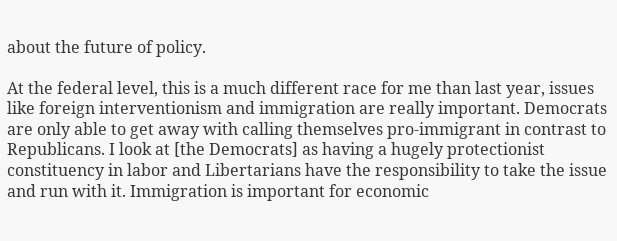about the future of policy.

At the federal level, this is a much different race for me than last year, issues like foreign interventionism and immigration are really important. Democrats are only able to get away with calling themselves pro-immigrant in contrast to Republicans. I look at [the Democrats] as having a hugely protectionist constituency in labor and Libertarians have the responsibility to take the issue and run with it. Immigration is important for economic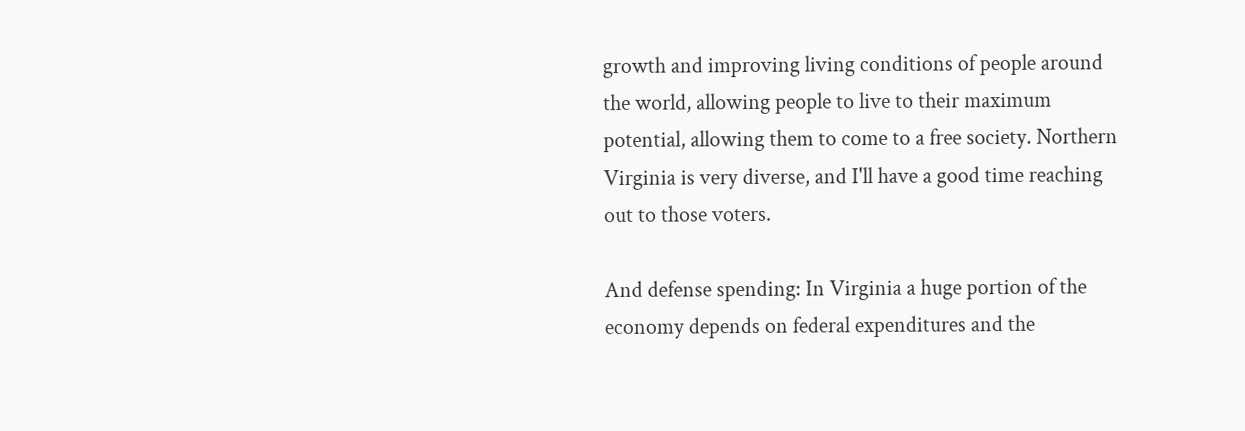growth and improving living conditions of people around the world, allowing people to live to their maximum potential, allowing them to come to a free society. Northern Virginia is very diverse, and I'll have a good time reaching out to those voters.

And defense spending: In Virginia a huge portion of the economy depends on federal expenditures and the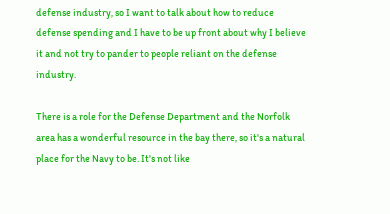defense industry, so I want to talk about how to reduce defense spending and I have to be up front about why I believe it and not try to pander to people reliant on the defense industry.

There is a role for the Defense Department and the Norfolk area has a wonderful resource in the bay there, so it's a natural place for the Navy to be. It's not like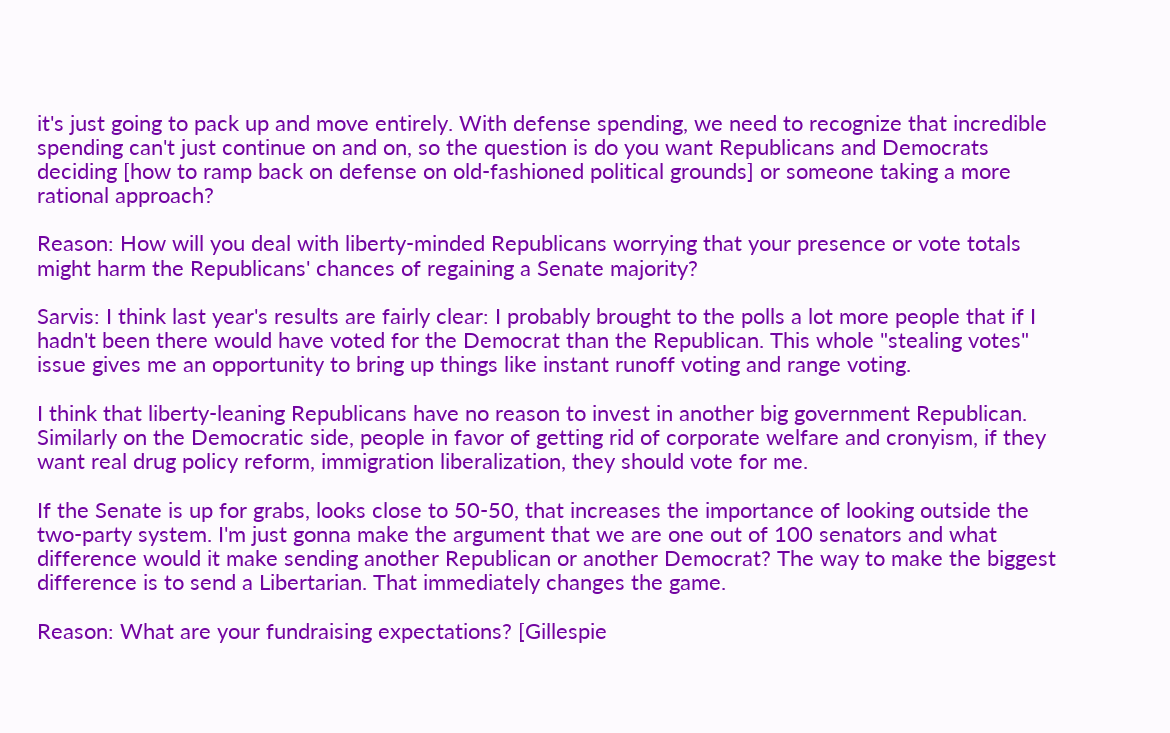it's just going to pack up and move entirely. With defense spending, we need to recognize that incredible spending can't just continue on and on, so the question is do you want Republicans and Democrats deciding [how to ramp back on defense on old-fashioned political grounds] or someone taking a more rational approach?

Reason: How will you deal with liberty-minded Republicans worrying that your presence or vote totals might harm the Republicans' chances of regaining a Senate majority?

Sarvis: I think last year's results are fairly clear: I probably brought to the polls a lot more people that if I hadn't been there would have voted for the Democrat than the Republican. This whole "stealing votes" issue gives me an opportunity to bring up things like instant runoff voting and range voting.

I think that liberty-leaning Republicans have no reason to invest in another big government Republican. Similarly on the Democratic side, people in favor of getting rid of corporate welfare and cronyism, if they want real drug policy reform, immigration liberalization, they should vote for me.

If the Senate is up for grabs, looks close to 50-50, that increases the importance of looking outside the two-party system. I'm just gonna make the argument that we are one out of 100 senators and what difference would it make sending another Republican or another Democrat? The way to make the biggest difference is to send a Libertarian. That immediately changes the game.

Reason: What are your fundraising expectations? [Gillespie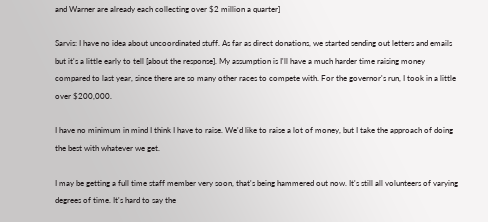and Warner are already each collecting over $2 million a quarter]

Sarvis: I have no idea about uncoordinated stuff. As far as direct donations, we started sending out letters and emails but it's a little early to tell [about the response]. My assumption is I'll have a much harder time raising money compared to last year, since there are so many other races to compete with. For the governor's run, I took in a little over $200,000.

I have no minimum in mind I think I have to raise. We'd like to raise a lot of money, but I take the approach of doing the best with whatever we get.

I may be getting a full time staff member very soon, that's being hammered out now. It's still all volunteers of varying degrees of time. It's hard to say the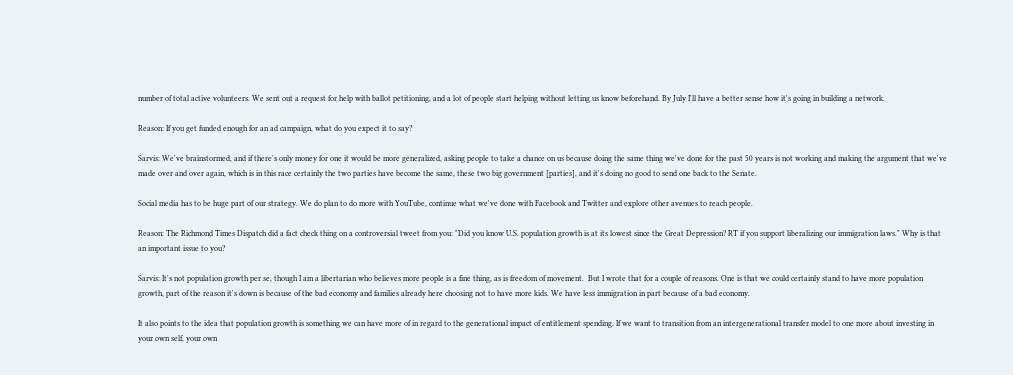number of total active volunteers. We sent out a request for help with ballot petitioning, and a lot of people start helping without letting us know beforehand. By July I'll have a better sense how it's going in building a network.

Reason: If you get funded enough for an ad campaign, what do you expect it to say?

Sarvis: We've brainstormed, and if there's only money for one it would be more generalized, asking people to take a chance on us because doing the same thing we've done for the past 50 years is not working and making the argument that we've made over and over again, which is in this race certainly the two parties have become the same, these two big government [parties], and it's doing no good to send one back to the Senate.

Social media has to be huge part of our strategy. We do plan to do more with YouTube, continue what we've done with Facebook and Twitter and explore other avenues to reach people.

Reason: The Richmond Times Dispatch did a fact check thing on a controversial tweet from you: "Did you know U.S. population growth is at its lowest since the Great Depression? RT if you support liberalizing our immigration laws." Why is that an important issue to you?

Sarvis: It's not population growth per se, though I am a libertarian who believes more people is a fine thing, as is freedom of movement.  But I wrote that for a couple of reasons. One is that we could certainly stand to have more population growth, part of the reason it's down is because of the bad economy and families already here choosing not to have more kids. We have less immigration in part because of a bad economy.

It also points to the idea that population growth is something we can have more of in regard to the generational impact of entitlement spending. If we want to transition from an intergenerational transfer model to one more about investing in your own self, your own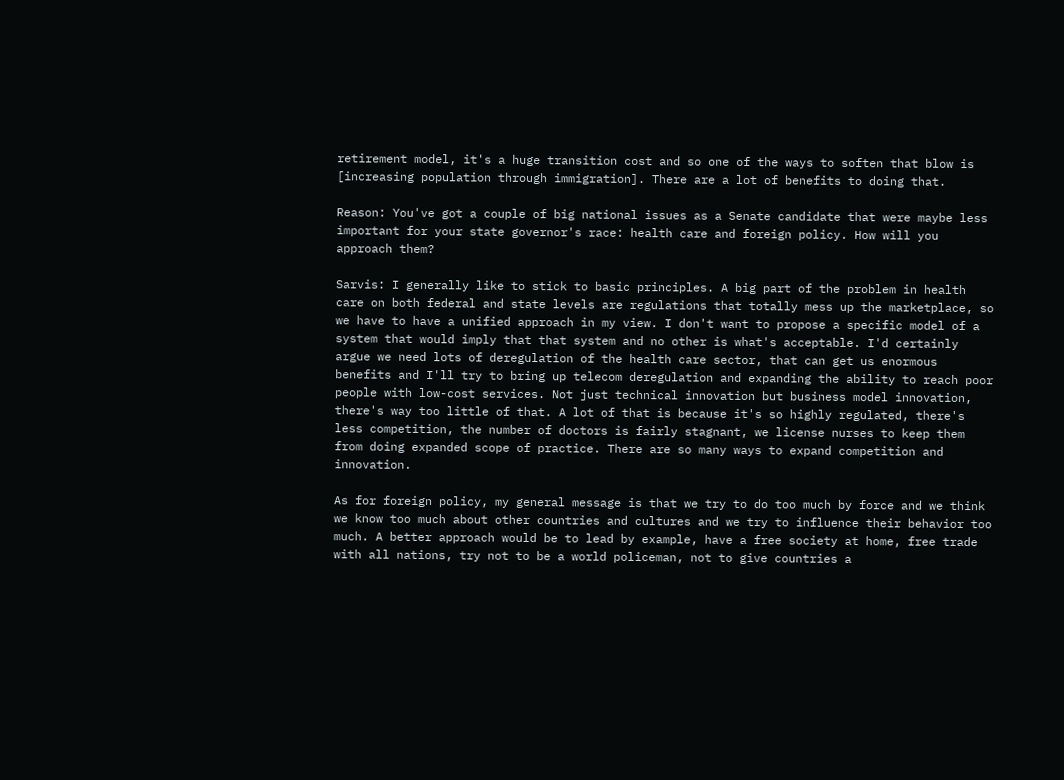retirement model, it's a huge transition cost and so one of the ways to soften that blow is [increasing population through immigration]. There are a lot of benefits to doing that.

Reason: You've got a couple of big national issues as a Senate candidate that were maybe less important for your state governor's race: health care and foreign policy. How will you approach them?

Sarvis: I generally like to stick to basic principles. A big part of the problem in health care on both federal and state levels are regulations that totally mess up the marketplace, so we have to have a unified approach in my view. I don't want to propose a specific model of a system that would imply that that system and no other is what's acceptable. I'd certainly argue we need lots of deregulation of the health care sector, that can get us enormous benefits and I'll try to bring up telecom deregulation and expanding the ability to reach poor people with low-cost services. Not just technical innovation but business model innovation, there's way too little of that. A lot of that is because it's so highly regulated, there's less competition, the number of doctors is fairly stagnant, we license nurses to keep them from doing expanded scope of practice. There are so many ways to expand competition and innovation.

As for foreign policy, my general message is that we try to do too much by force and we think we know too much about other countries and cultures and we try to influence their behavior too much. A better approach would be to lead by example, have a free society at home, free trade with all nations, try not to be a world policeman, not to give countries a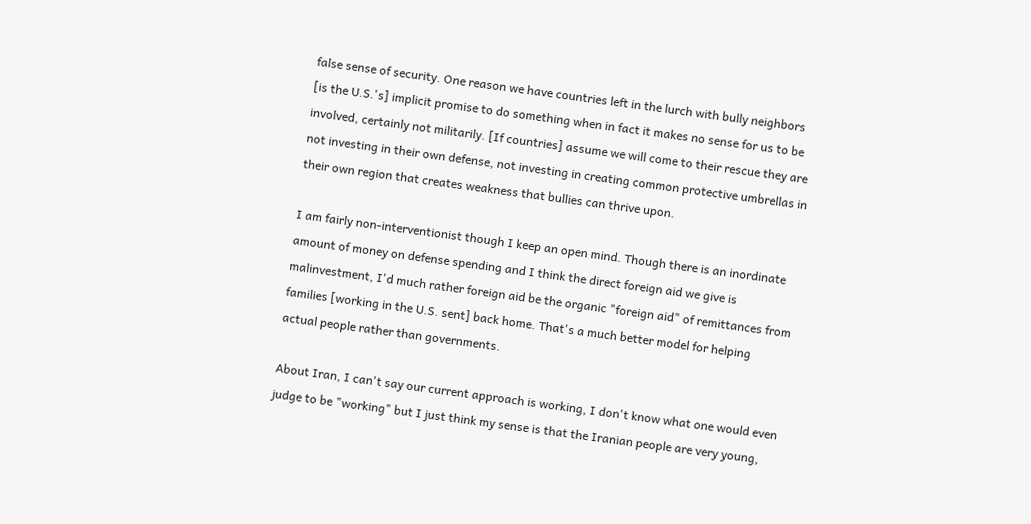false sense of security. One reason we have countries left in the lurch with bully neighbors [is the U.S.'s] implicit promise to do something when in fact it makes no sense for us to be involved, certainly not militarily. [If countries] assume we will come to their rescue they are not investing in their own defense, not investing in creating common protective umbrellas in their own region that creates weakness that bullies can thrive upon.

I am fairly non-interventionist though I keep an open mind. Though there is an inordinate amount of money on defense spending and I think the direct foreign aid we give is malinvestment, I'd much rather foreign aid be the organic "foreign aid" of remittances from families [working in the U.S. sent] back home. That's a much better model for helping actual people rather than governments.

About Iran, I can't say our current approach is working, I don't know what one would even judge to be "working" but I just think my sense is that the Iranian people are very young,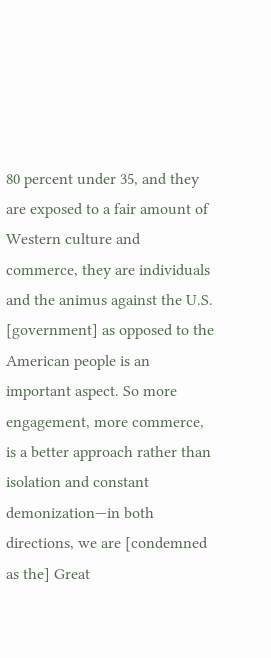80 percent under 35, and they are exposed to a fair amount of Western culture and commerce, they are individuals and the animus against the U.S. [government] as opposed to the American people is an important aspect. So more engagement, more commerce, is a better approach rather than isolation and constant demonization—in both directions, we are [condemned as the] Great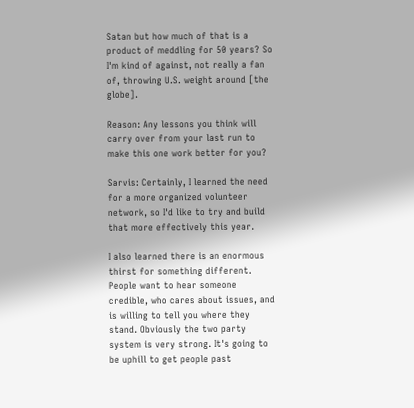Satan but how much of that is a product of meddling for 50 years? So I'm kind of against, not really a fan of, throwing U.S. weight around [the globe].

Reason: Any lessons you think will carry over from your last run to make this one work better for you?

Sarvis: Certainly, I learned the need for a more organized volunteer network, so I'd like to try and build that more effectively this year.

I also learned there is an enormous thirst for something different. People want to hear someone credible, who cares about issues, and is willing to tell you where they stand. Obviously the two party system is very strong. It's going to be uphill to get people past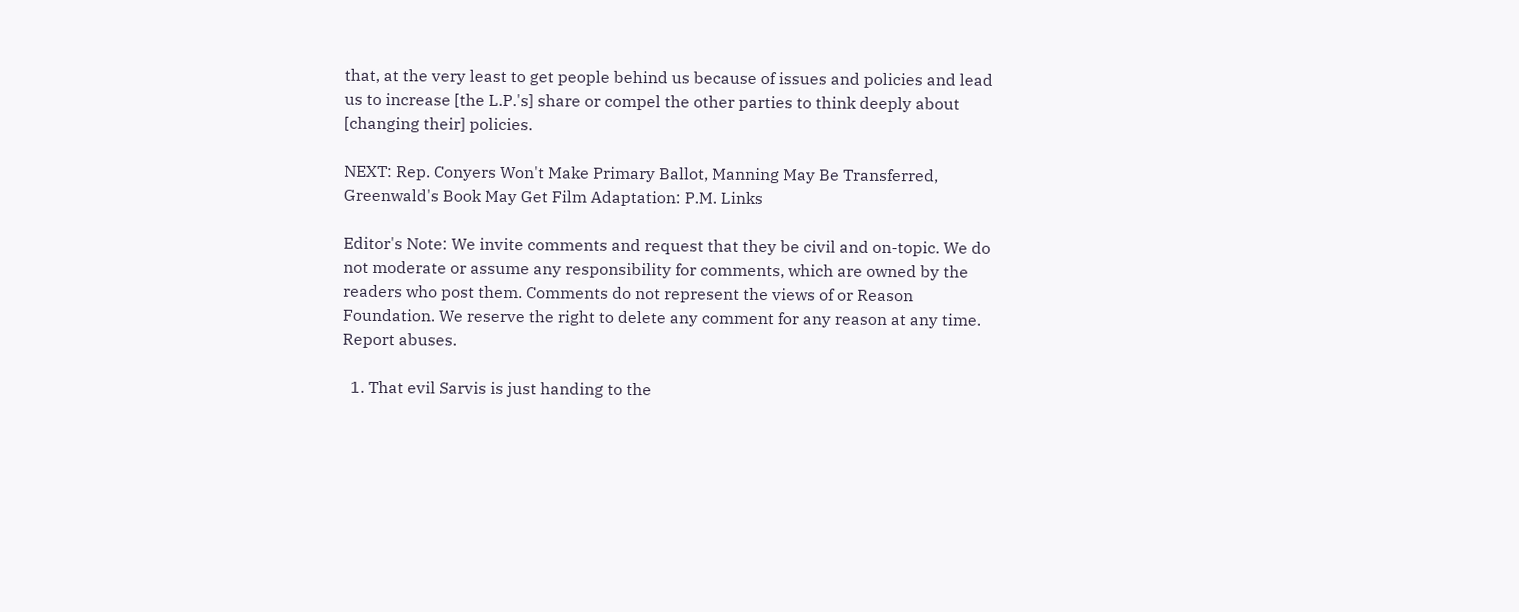that, at the very least to get people behind us because of issues and policies and lead us to increase [the L.P.'s] share or compel the other parties to think deeply about [changing their] policies.

NEXT: Rep. Conyers Won't Make Primary Ballot, Manning May Be Transferred, Greenwald's Book May Get Film Adaptation: P.M. Links

Editor's Note: We invite comments and request that they be civil and on-topic. We do not moderate or assume any responsibility for comments, which are owned by the readers who post them. Comments do not represent the views of or Reason Foundation. We reserve the right to delete any comment for any reason at any time. Report abuses.

  1. That evil Sarvis is just handing to the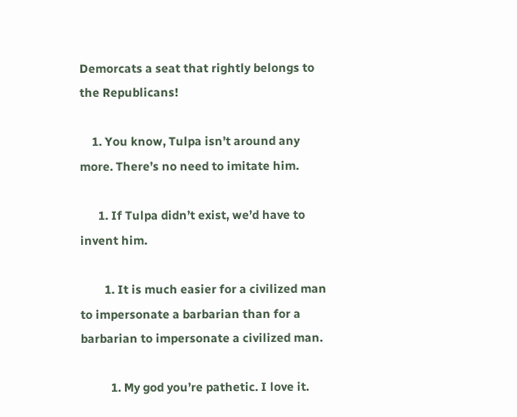Demorcats a seat that rightly belongs to the Republicans!

    1. You know, Tulpa isn’t around any more. There’s no need to imitate him.

      1. If Tulpa didn’t exist, we’d have to invent him.

        1. It is much easier for a civilized man to impersonate a barbarian than for a barbarian to impersonate a civilized man.

          1. My god you’re pathetic. I love it.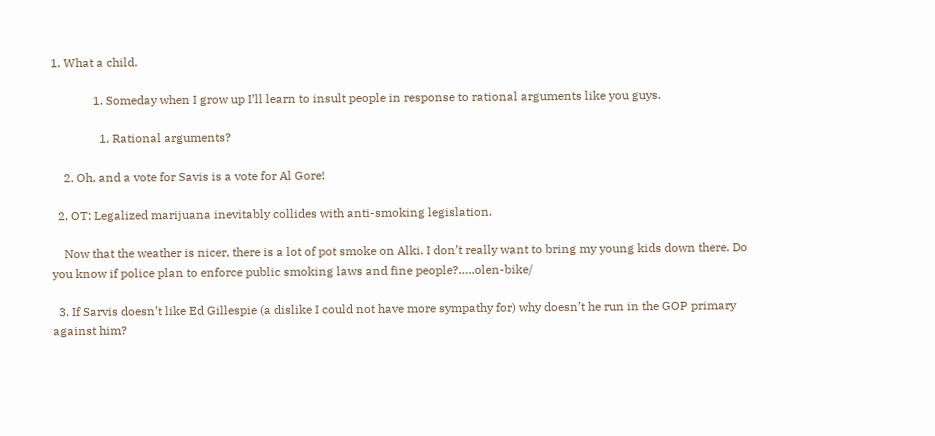1. What a child.

              1. Someday when I grow up I’ll learn to insult people in response to rational arguments like you guys.

                1. Rational arguments?

    2. Oh, and a vote for Savis is a vote for Al Gore!

  2. OT: Legalized marijuana inevitably collides with anti-smoking legislation.

    Now that the weather is nicer, there is a lot of pot smoke on Alki. I don’t really want to bring my young kids down there. Do you know if police plan to enforce public smoking laws and fine people?…..olen-bike/

  3. If Sarvis doesn’t like Ed Gillespie (a dislike I could not have more sympathy for) why doesn’t he run in the GOP primary against him?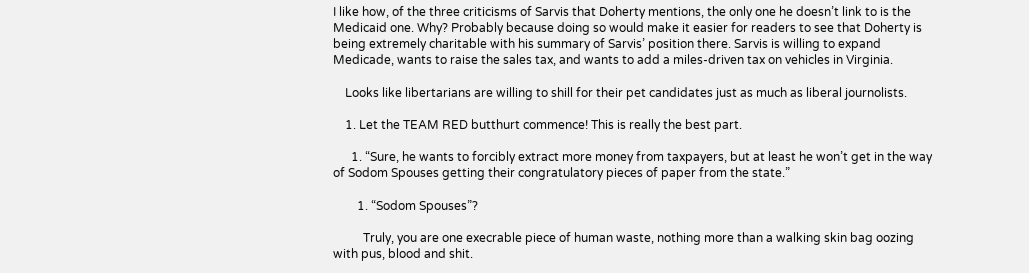I like how, of the three criticisms of Sarvis that Doherty mentions, the only one he doesn’t link to is the Medicaid one. Why? Probably because doing so would make it easier for readers to see that Doherty is being extremely charitable with his summary of Sarvis’ position there. Sarvis is willing to expand Medicade, wants to raise the sales tax, and wants to add a miles-driven tax on vehicles in Virginia.

    Looks like libertarians are willing to shill for their pet candidates just as much as liberal journolists.

    1. Let the TEAM RED butthurt commence! This is really the best part.

      1. “Sure, he wants to forcibly extract more money from taxpayers, but at least he won’t get in the way of Sodom Spouses getting their congratulatory pieces of paper from the state.”

        1. “Sodom Spouses”?

          Truly, you are one execrable piece of human waste, nothing more than a walking skin bag oozing with pus, blood and shit.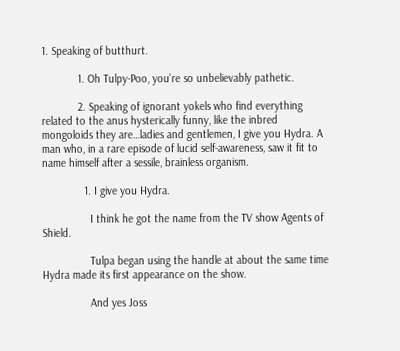1. Speaking of butthurt.

            1. Oh Tulpy-Poo, you’re so unbelievably pathetic.

            2. Speaking of ignorant yokels who find everything related to the anus hysterically funny, like the inbred mongoloids they are…ladies and gentlemen, I give you Hydra. A man who, in a rare episode of lucid self-awareness, saw it fit to name himself after a sessile, brainless organism.

              1. I give you Hydra.

                I think he got the name from the TV show Agents of Shield.

                Tulpa began using the handle at about the same time Hydra made its first appearance on the show.

                And yes Joss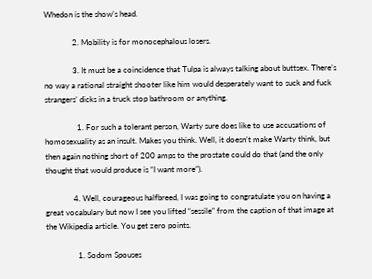Whedon is the show’s head.

              2. Mobility is for monocephalous losers.

              3. It must be a coincidence that Tulpa is always talking about buttsex. There’s no way a rational straight shooter like him would desperately want to suck and fuck strangers’ dicks in a truck stop bathroom or anything.

                1. For such a tolerant person, Warty sure does like to use accusations of homosexuality as an insult. Makes you think. Well, it doesn’t make Warty think, but then again nothing short of 200 amps to the prostate could do that (and the only thought that would produce is “I want more”).

              4. Well, courageous halfbreed, I was going to congratulate you on having a great vocabulary but now I see you lifted “sessile” from the caption of that image at the Wikipedia article. You get zero points.

                1. Sodom Spouses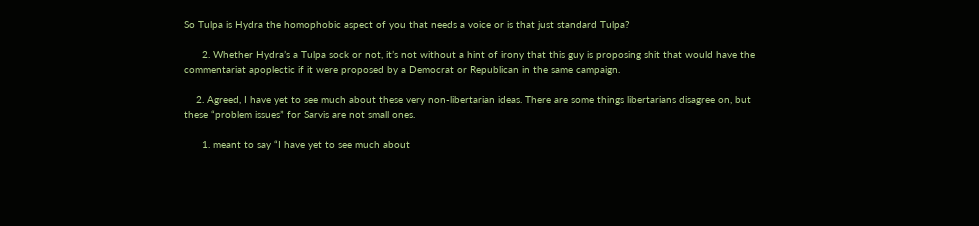So Tulpa is Hydra the homophobic aspect of you that needs a voice or is that just standard Tulpa?

      2. Whether Hydra’s a Tulpa sock or not, it’s not without a hint of irony that this guy is proposing shit that would have the commentariat apoplectic if it were proposed by a Democrat or Republican in the same campaign.

    2. Agreed, I have yet to see much about these very non-libertarian ideas. There are some things libertarians disagree on, but these “problem issues” for Sarvis are not small ones.

      1. meant to say “I have yet to see much about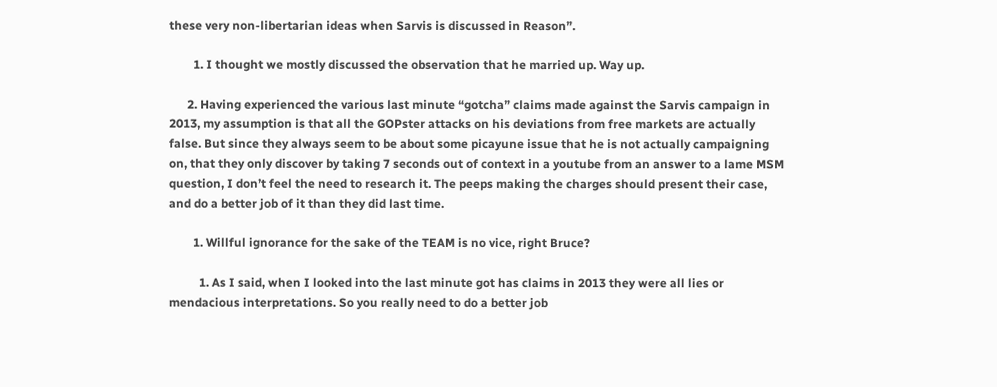these very non-libertarian ideas when Sarvis is discussed in Reason”.

        1. I thought we mostly discussed the observation that he married up. Way up.

      2. Having experienced the various last minute “gotcha” claims made against the Sarvis campaign in 2013, my assumption is that all the GOPster attacks on his deviations from free markets are actually false. But since they always seem to be about some picayune issue that he is not actually campaigning on, that they only discover by taking 7 seconds out of context in a youtube from an answer to a lame MSM question, I don’t feel the need to research it. The peeps making the charges should present their case, and do a better job of it than they did last time.

        1. Willful ignorance for the sake of the TEAM is no vice, right Bruce?

          1. As I said, when I looked into the last minute got has claims in 2013 they were all lies or mendacious interpretations. So you really need to do a better job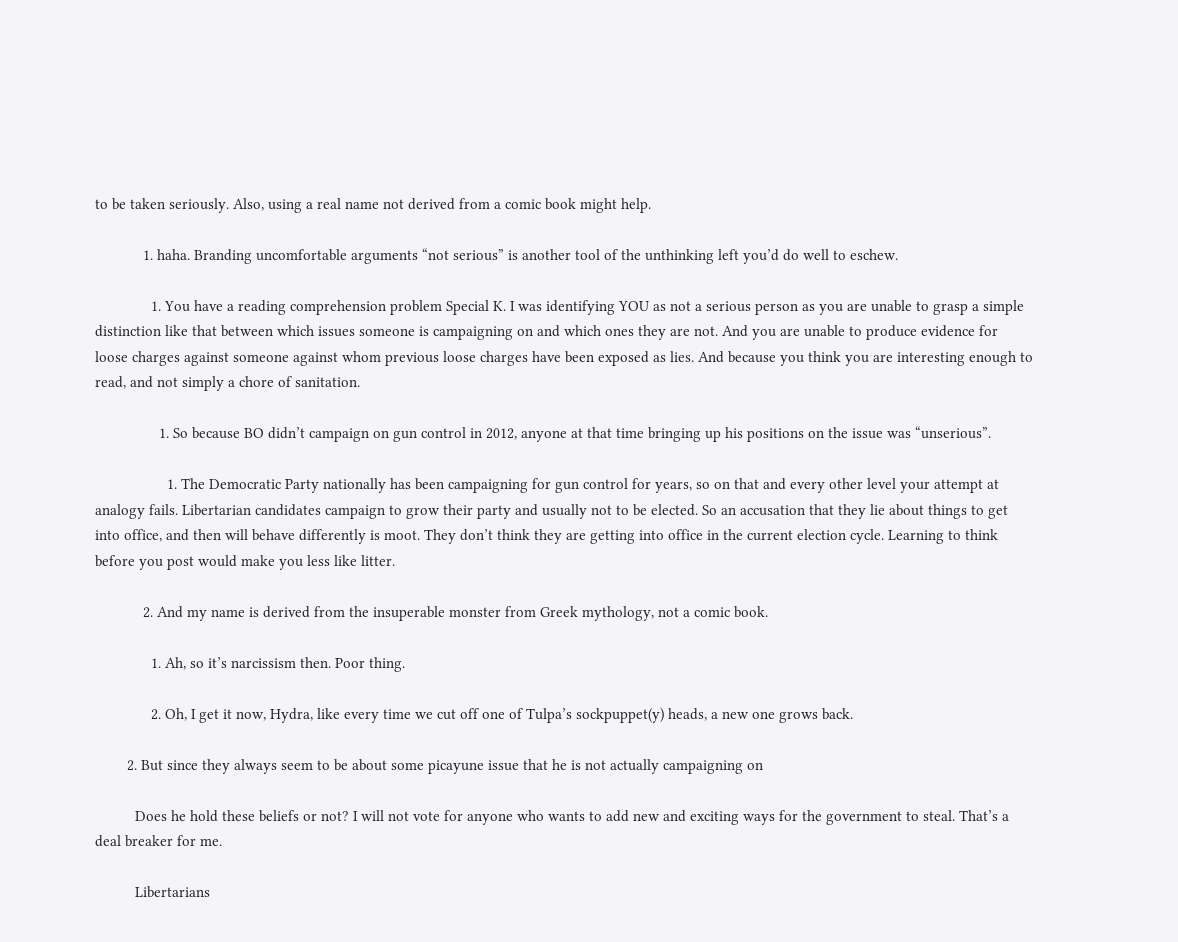to be taken seriously. Also, using a real name not derived from a comic book might help.

            1. haha. Branding uncomfortable arguments “not serious” is another tool of the unthinking left you’d do well to eschew.

              1. You have a reading comprehension problem Special K. I was identifying YOU as not a serious person as you are unable to grasp a simple distinction like that between which issues someone is campaigning on and which ones they are not. And you are unable to produce evidence for loose charges against someone against whom previous loose charges have been exposed as lies. And because you think you are interesting enough to read, and not simply a chore of sanitation.

                1. So because BO didn’t campaign on gun control in 2012, anyone at that time bringing up his positions on the issue was “unserious”.

                  1. The Democratic Party nationally has been campaigning for gun control for years, so on that and every other level your attempt at analogy fails. Libertarian candidates campaign to grow their party and usually not to be elected. So an accusation that they lie about things to get into office, and then will behave differently is moot. They don’t think they are getting into office in the current election cycle. Learning to think before you post would make you less like litter.

            2. And my name is derived from the insuperable monster from Greek mythology, not a comic book.

              1. Ah, so it’s narcissism then. Poor thing.

              2. Oh, I get it now, Hydra, like every time we cut off one of Tulpa’s sockpuppet(y) heads, a new one grows back.

        2. But since they always seem to be about some picayune issue that he is not actually campaigning on

          Does he hold these beliefs or not? I will not vote for anyone who wants to add new and exciting ways for the government to steal. That’s a deal breaker for me.

          Libertarians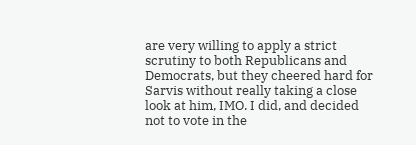are very willing to apply a strict scrutiny to both Republicans and Democrats, but they cheered hard for Sarvis without really taking a close look at him, IMO. I did, and decided not to vote in the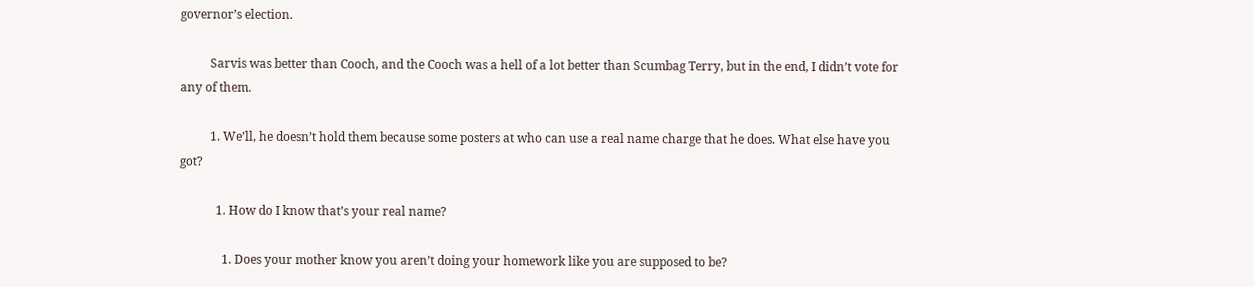governor’s election.

          Sarvis was better than Cooch, and the Cooch was a hell of a lot better than Scumbag Terry, but in the end, I didn’t vote for any of them.

          1. We’ll, he doesn’t hold them because some posters at who can use a real name charge that he does. What else have you got?

            1. How do I know that’s your real name?

              1. Does your mother know you aren’t doing your homework like you are supposed to be?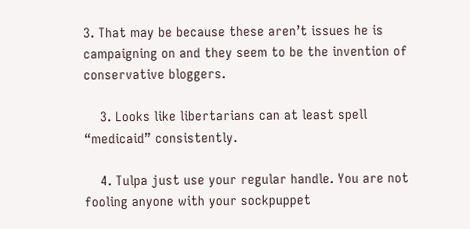3. That may be because these aren’t issues he is campaigning on and they seem to be the invention of conservative bloggers.

    3. Looks like libertarians can at least spell “medicaid” consistently.

    4. Tulpa just use your regular handle. You are not fooling anyone with your sockpuppet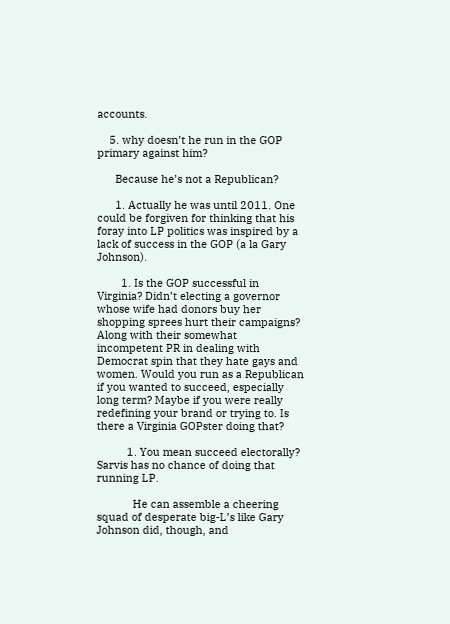accounts.

    5. why doesn’t he run in the GOP primary against him?

      Because he’s not a Republican?

      1. Actually he was until 2011. One could be forgiven for thinking that his foray into LP politics was inspired by a lack of success in the GOP (a la Gary Johnson).

        1. Is the GOP successful in Virginia? Didn’t electing a governor whose wife had donors buy her shopping sprees hurt their campaigns? Along with their somewhat incompetent PR in dealing with Democrat spin that they hate gays and women. Would you run as a Republican if you wanted to succeed, especially long term? Maybe if you were really redefining your brand or trying to. Is there a Virginia GOPster doing that?

          1. You mean succeed electorally? Sarvis has no chance of doing that running LP.

            He can assemble a cheering squad of desperate big-L’s like Gary Johnson did, though, and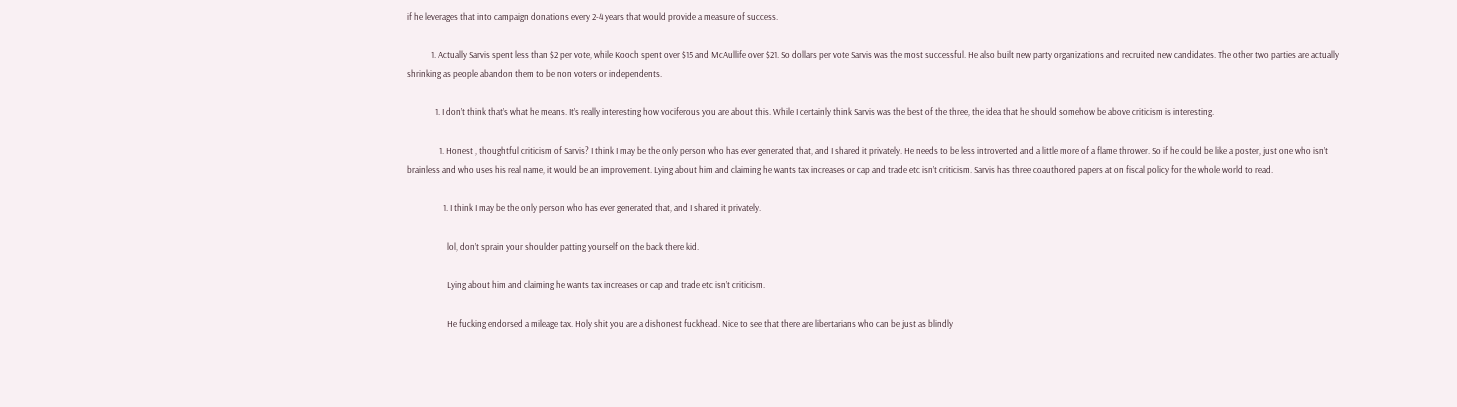if he leverages that into campaign donations every 2-4 years that would provide a measure of success.

            1. Actually Sarvis spent less than $2 per vote, while Kooch spent over $15 and McAullife over $21. So dollars per vote Sarvis was the most successful. He also built new party organizations and recruited new candidates. The other two parties are actually shrinking as people abandon them to be non voters or independents.

              1. I don’t think that’s what he means. It’s really interesting how vociferous you are about this. While I certainly think Sarvis was the best of the three, the idea that he should somehow be above criticism is interesting.

                1. Honest , thoughtful criticism of Sarvis? I think I may be the only person who has ever generated that, and I shared it privately. He needs to be less introverted and a little more of a flame thrower. So if he could be like a poster, just one who isn’t brainless and who uses his real name, it would be an improvement. Lying about him and claiming he wants tax increases or cap and trade etc isn’t criticism. Sarvis has three coauthored papers at on fiscal policy for the whole world to read.

                  1. I think I may be the only person who has ever generated that, and I shared it privately.

                    lol, don’t sprain your shoulder patting yourself on the back there kid.

                    Lying about him and claiming he wants tax increases or cap and trade etc isn’t criticism.

                    He fucking endorsed a mileage tax. Holy shit you are a dishonest fuckhead. Nice to see that there are libertarians who can be just as blindly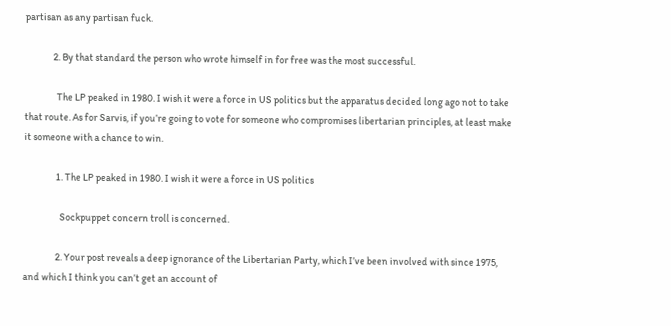partisan as any partisan fuck.

              2. By that standard the person who wrote himself in for free was the most successful.

                The LP peaked in 1980. I wish it were a force in US politics but the apparatus decided long ago not to take that route. As for Sarvis, if you’re going to vote for someone who compromises libertarian principles, at least make it someone with a chance to win.

                1. The LP peaked in 1980. I wish it were a force in US politics

                  Sockpuppet concern troll is concerned.

                2. Your post reveals a deep ignorance of the Libertarian Party, which I’ve been involved with since 1975, and which I think you can’t get an account of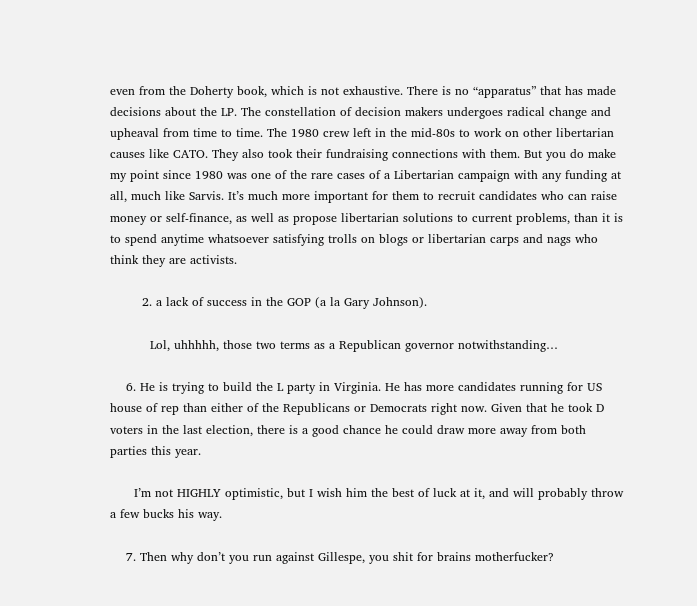even from the Doherty book, which is not exhaustive. There is no “apparatus” that has made decisions about the LP. The constellation of decision makers undergoes radical change and upheaval from time to time. The 1980 crew left in the mid-80s to work on other libertarian causes like CATO. They also took their fundraising connections with them. But you do make my point since 1980 was one of the rare cases of a Libertarian campaign with any funding at all, much like Sarvis. It’s much more important for them to recruit candidates who can raise money or self-finance, as well as propose libertarian solutions to current problems, than it is to spend anytime whatsoever satisfying trolls on blogs or libertarian carps and nags who think they are activists.

        2. a lack of success in the GOP (a la Gary Johnson).

          Lol, uhhhhh, those two terms as a Republican governor notwithstanding…

    6. He is trying to build the L party in Virginia. He has more candidates running for US house of rep than either of the Republicans or Democrats right now. Given that he took D voters in the last election, there is a good chance he could draw more away from both parties this year.

      I’m not HIGHLY optimistic, but I wish him the best of luck at it, and will probably throw a few bucks his way.

    7. Then why don’t you run against Gillespe, you shit for brains motherfucker?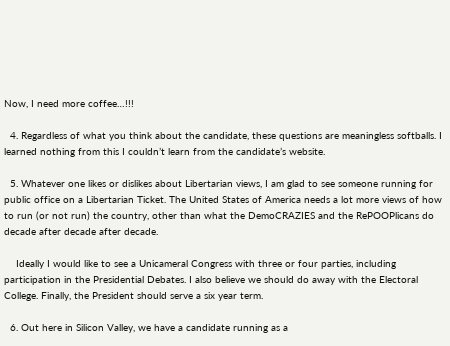Now, I need more coffee…!!!

  4. Regardless of what you think about the candidate, these questions are meaningless softballs. I learned nothing from this I couldn’t learn from the candidate’s website.

  5. Whatever one likes or dislikes about Libertarian views, I am glad to see someone running for public office on a Libertarian Ticket. The United States of America needs a lot more views of how to run (or not run) the country, other than what the DemoCRAZIES and the RePOOPlicans do decade after decade after decade.

    Ideally I would like to see a Unicameral Congress with three or four parties, including participation in the Presidential Debates. I also believe we should do away with the Electoral College. Finally, the President should serve a six year term.

  6. Out here in Silicon Valley, we have a candidate running as a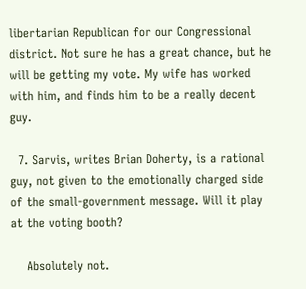libertarian Republican for our Congressional district. Not sure he has a great chance, but he will be getting my vote. My wife has worked with him, and finds him to be a really decent guy.

  7. Sarvis, writes Brian Doherty, is a rational guy, not given to the emotionally charged side of the small-government message. Will it play at the voting booth?

    Absolutely not.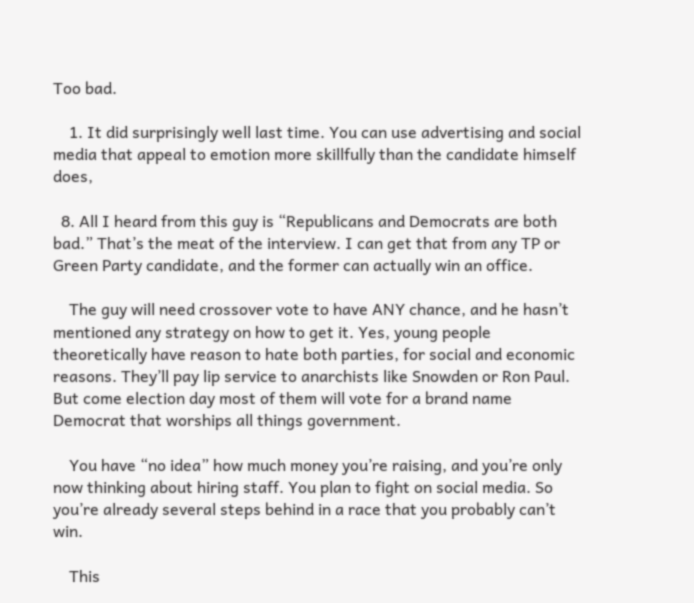Too bad.

    1. It did surprisingly well last time. You can use advertising and social media that appeal to emotion more skillfully than the candidate himself does,

  8. All I heard from this guy is “Republicans and Democrats are both bad.” That’s the meat of the interview. I can get that from any TP or Green Party candidate, and the former can actually win an office.

    The guy will need crossover vote to have ANY chance, and he hasn’t mentioned any strategy on how to get it. Yes, young people theoretically have reason to hate both parties, for social and economic reasons. They’ll pay lip service to anarchists like Snowden or Ron Paul. But come election day most of them will vote for a brand name Democrat that worships all things government.

    You have “no idea” how much money you’re raising, and you’re only now thinking about hiring staff. You plan to fight on social media. So you’re already several steps behind in a race that you probably can’t win.

    This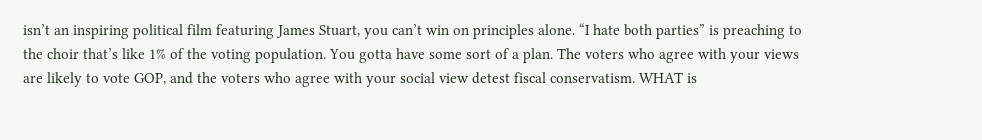isn’t an inspiring political film featuring James Stuart, you can’t win on principles alone. “I hate both parties” is preaching to the choir that’s like 1% of the voting population. You gotta have some sort of a plan. The voters who agree with your views are likely to vote GOP, and the voters who agree with your social view detest fiscal conservatism. WHAT is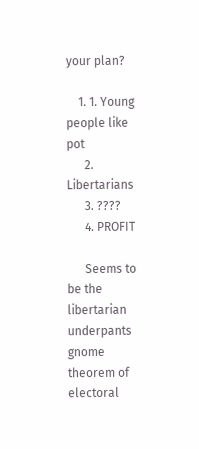your plan?

    1. 1. Young people like pot
      2. Libertarians
      3. ????
      4. PROFIT

      Seems to be the libertarian underpants gnome theorem of electoral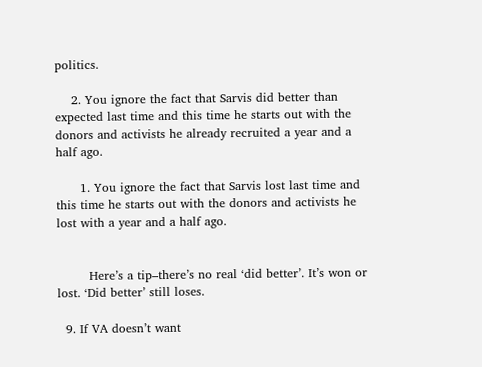politics.

    2. You ignore the fact that Sarvis did better than expected last time and this time he starts out with the donors and activists he already recruited a year and a half ago.

      1. You ignore the fact that Sarvis lost last time and this time he starts out with the donors and activists he lost with a year and a half ago.


        Here’s a tip–there’s no real ‘did better’. It’s won or lost. ‘Did better’ still loses.

  9. If VA doesn’t want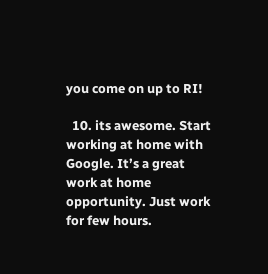you come on up to RI!

  10. its awesome. Start working at home with Google. It’s a great work at home opportunity. Just work for few hours.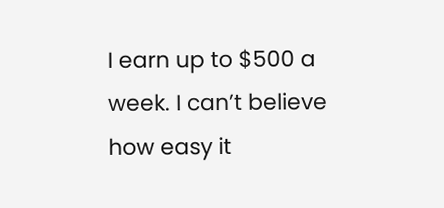I earn up to $500 a week. I can’t believe how easy it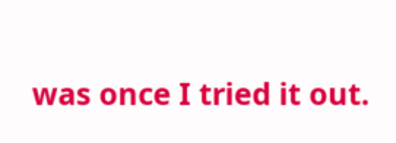was once I tried it out.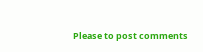Please to post comments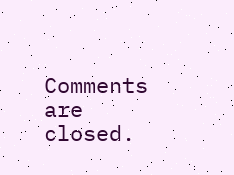Comments are closed.